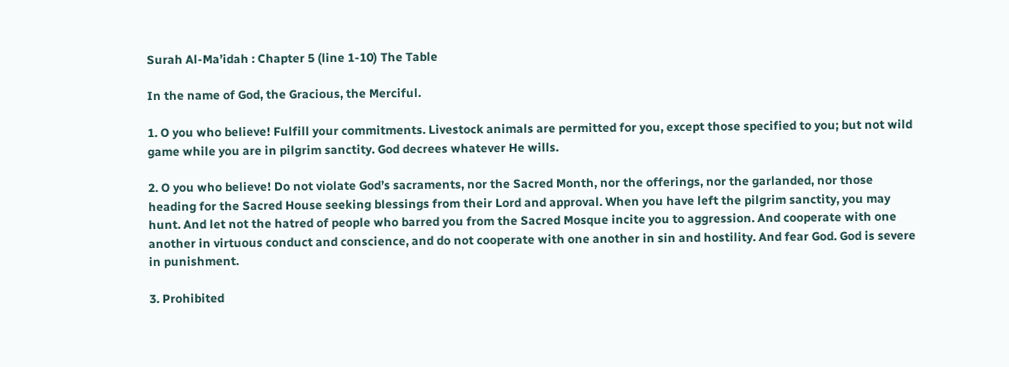Surah Al-Ma’idah : Chapter 5 (line 1-10) The Table

In the name of God, the Gracious, the Merciful.

1. O you who believe! Fulfill your commitments. Livestock animals are permitted for you, except those specified to you; but not wild game while you are in pilgrim sanctity. God decrees whatever He wills.

2. O you who believe! Do not violate God’s sacraments, nor the Sacred Month, nor the offerings, nor the garlanded, nor those heading for the Sacred House seeking blessings from their Lord and approval. When you have left the pilgrim sanctity, you may hunt. And let not the hatred of people who barred you from the Sacred Mosque incite you to aggression. And cooperate with one another in virtuous conduct and conscience, and do not cooperate with one another in sin and hostility. And fear God. God is severe in punishment.

3. Prohibited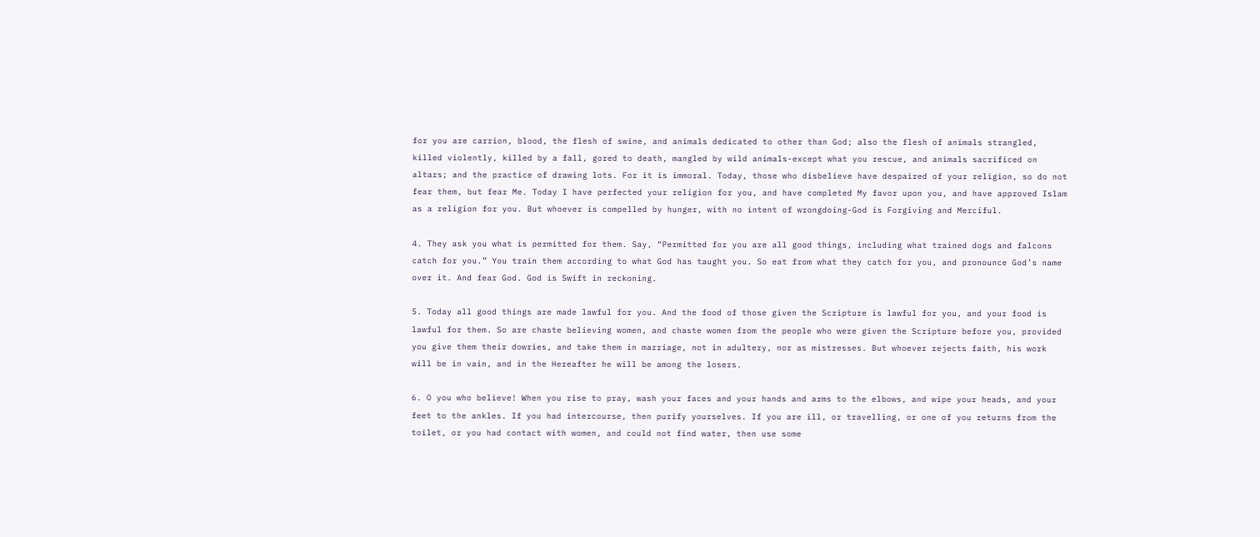for you are carrion, blood, the flesh of swine, and animals dedicated to other than God; also the flesh of animals strangled, killed violently, killed by a fall, gored to death, mangled by wild animals-except what you rescue, and animals sacrificed on altars; and the practice of drawing lots. For it is immoral. Today, those who disbelieve have despaired of your religion, so do not fear them, but fear Me. Today I have perfected your religion for you, and have completed My favor upon you, and have approved Islam as a religion for you. But whoever is compelled by hunger, with no intent of wrongdoing-God is Forgiving and Merciful.

4. They ask you what is permitted for them. Say, “Permitted for you are all good things, including what trained dogs and falcons catch for you.” You train them according to what God has taught you. So eat from what they catch for you, and pronounce God’s name over it. And fear God. God is Swift in reckoning.

5. Today all good things are made lawful for you. And the food of those given the Scripture is lawful for you, and your food is lawful for them. So are chaste believing women, and chaste women from the people who were given the Scripture before you, provided you give them their dowries, and take them in marriage, not in adultery, nor as mistresses. But whoever rejects faith, his work will be in vain, and in the Hereafter he will be among the losers.

6. O you who believe! When you rise to pray, wash your faces and your hands and arms to the elbows, and wipe your heads, and your feet to the ankles. If you had intercourse, then purify yourselves. If you are ill, or travelling, or one of you returns from the toilet, or you had contact with women, and could not find water, then use some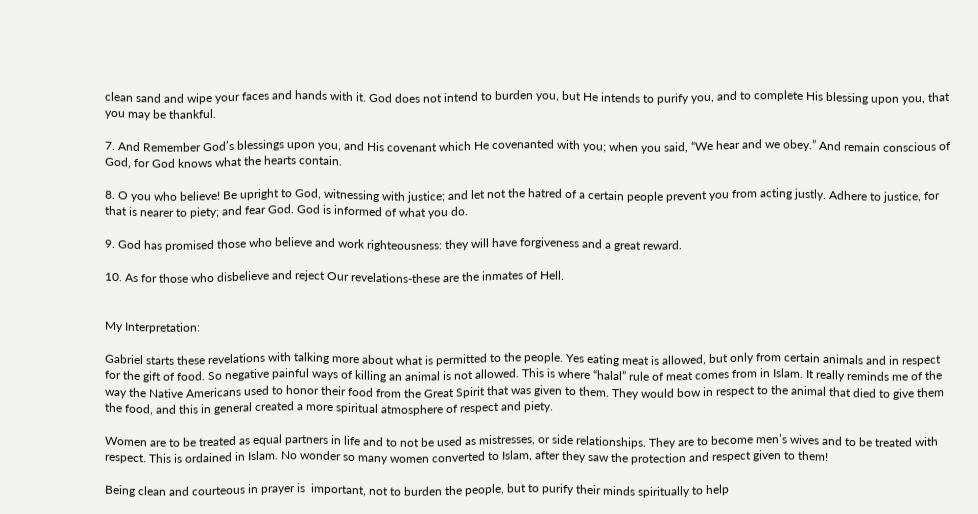clean sand and wipe your faces and hands with it. God does not intend to burden you, but He intends to purify you, and to complete His blessing upon you, that you may be thankful.

7. And Remember God’s blessings upon you, and His covenant which He covenanted with you; when you said, “We hear and we obey.” And remain conscious of God, for God knows what the hearts contain.

8. O you who believe! Be upright to God, witnessing with justice; and let not the hatred of a certain people prevent you from acting justly. Adhere to justice, for that is nearer to piety; and fear God. God is informed of what you do.

9. God has promised those who believe and work righteousness: they will have forgiveness and a great reward.

10. As for those who disbelieve and reject Our revelations-these are the inmates of Hell.


My Interpretation:

Gabriel starts these revelations with talking more about what is permitted to the people. Yes eating meat is allowed, but only from certain animals and in respect for the gift of food. So negative painful ways of killing an animal is not allowed. This is where “halal” rule of meat comes from in Islam. It really reminds me of the way the Native Americans used to honor their food from the Great Spirit that was given to them. They would bow in respect to the animal that died to give them the food, and this in general created a more spiritual atmosphere of respect and piety.

Women are to be treated as equal partners in life and to not be used as mistresses, or side relationships. They are to become men’s wives and to be treated with respect. This is ordained in Islam. No wonder so many women converted to Islam, after they saw the protection and respect given to them!

Being clean and courteous in prayer is  important, not to burden the people, but to purify their minds spiritually to help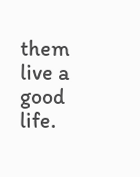them live a good life.